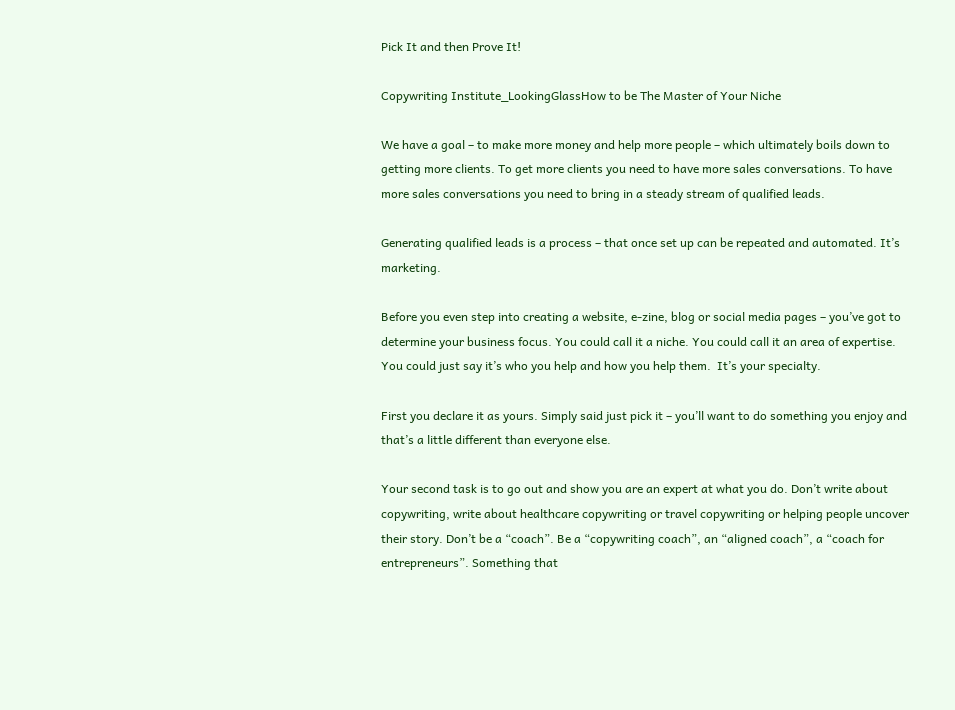Pick It and then Prove It!

Copywriting Institute_LookingGlassHow to be The Master of Your Niche

We have a goal – to make more money and help more people – which ultimately boils down to getting more clients. To get more clients you need to have more sales conversations. To have more sales conversations you need to bring in a steady stream of qualified leads.

Generating qualified leads is a process – that once set up can be repeated and automated. It’s marketing.

Before you even step into creating a website, e-zine, blog or social media pages – you’ve got to determine your business focus. You could call it a niche. You could call it an area of expertise. You could just say it’s who you help and how you help them.  It’s your specialty.

First you declare it as yours. Simply said just pick it – you’ll want to do something you enjoy and that’s a little different than everyone else.

Your second task is to go out and show you are an expert at what you do. Don’t write about copywriting, write about healthcare copywriting or travel copywriting or helping people uncover their story. Don’t be a “coach”. Be a “copywriting coach”, an “aligned coach”, a “coach for entrepreneurs”. Something that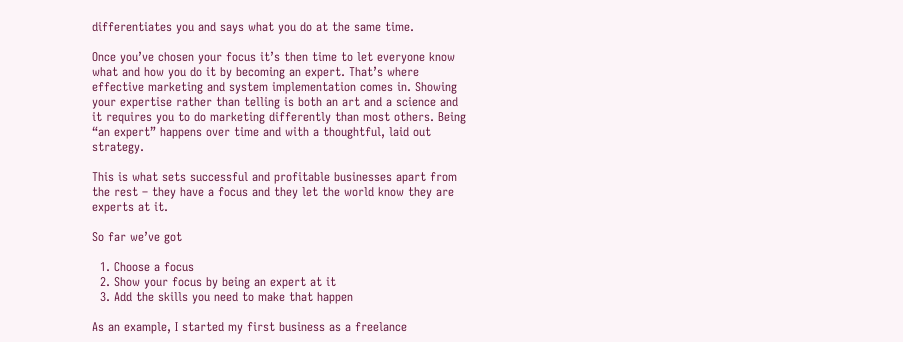differentiates you and says what you do at the same time.

Once you’ve chosen your focus it’s then time to let everyone know what and how you do it by becoming an expert. That’s where effective marketing and system implementation comes in. Showing your expertise rather than telling is both an art and a science and it requires you to do marketing differently than most others. Being “an expert” happens over time and with a thoughtful, laid out strategy.

This is what sets successful and profitable businesses apart from the rest – they have a focus and they let the world know they are experts at it.

So far we’ve got

  1. Choose a focus
  2. Show your focus by being an expert at it
  3. Add the skills you need to make that happen

As an example, I started my first business as a freelance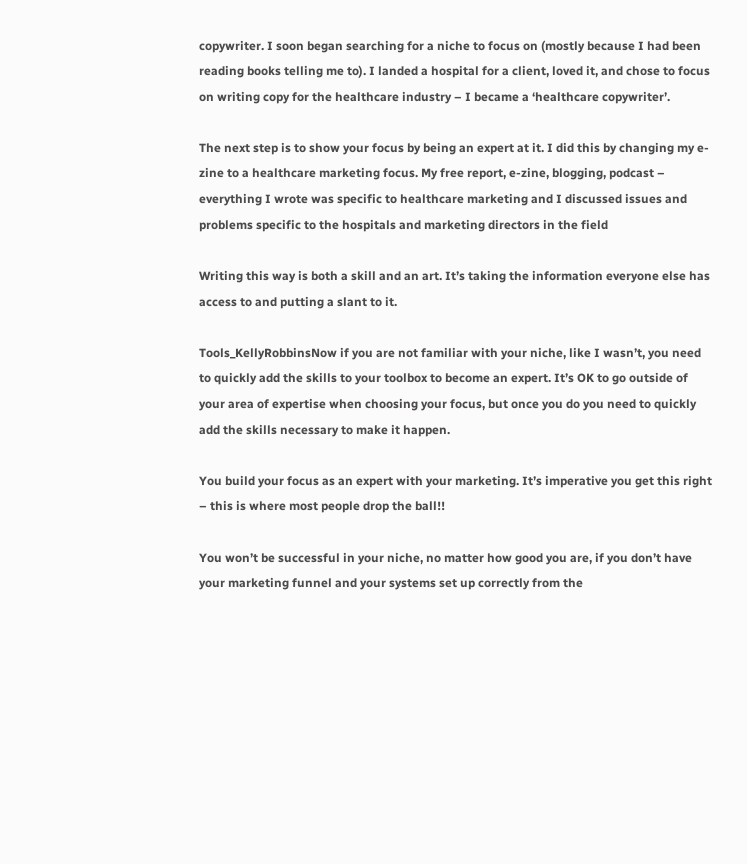copywriter. I soon began searching for a niche to focus on (mostly because I had been reading books telling me to). I landed a hospital for a client, loved it, and chose to focus on writing copy for the healthcare industry – I became a ‘healthcare copywriter’.

The next step is to show your focus by being an expert at it. I did this by changing my e-zine to a healthcare marketing focus. My free report, e-zine, blogging, podcast – everything I wrote was specific to healthcare marketing and I discussed issues and problems specific to the hospitals and marketing directors in the field

Writing this way is both a skill and an art. It’s taking the information everyone else has access to and putting a slant to it.

Tools_KellyRobbinsNow if you are not familiar with your niche, like I wasn’t, you need to quickly add the skills to your toolbox to become an expert. It’s OK to go outside of your area of expertise when choosing your focus, but once you do you need to quickly add the skills necessary to make it happen.

You build your focus as an expert with your marketing. It’s imperative you get this right – this is where most people drop the ball!!

You won’t be successful in your niche, no matter how good you are, if you don’t have your marketing funnel and your systems set up correctly from the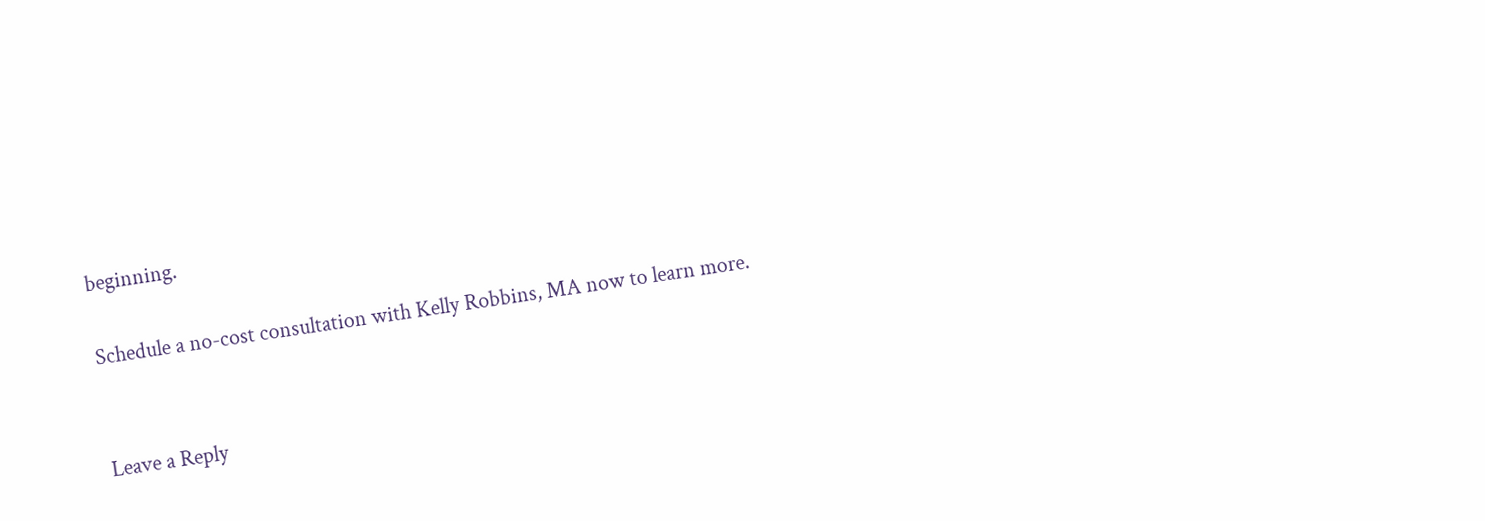beginning.

Schedule a no-cost consultation with Kelly Robbins, MA now to learn more.


Leave a Reply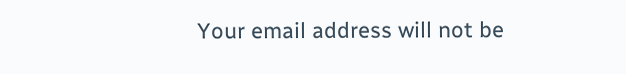Your email address will not be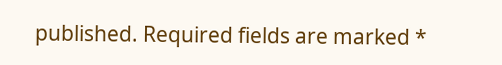published. Required fields are marked *